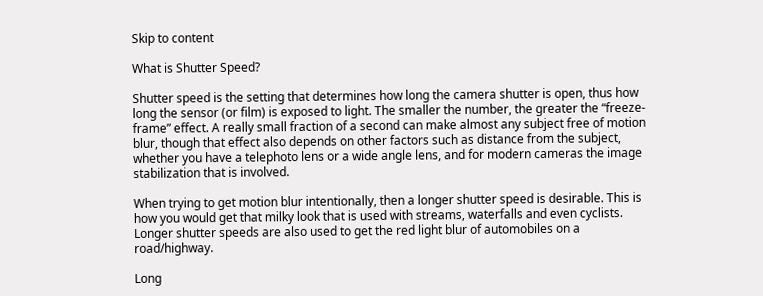Skip to content

What is Shutter Speed?

Shutter speed is the setting that determines how long the camera shutter is open, thus how long the sensor (or film) is exposed to light. The smaller the number, the greater the “freeze-frame” effect. A really small fraction of a second can make almost any subject free of motion blur, though that effect also depends on other factors such as distance from the subject, whether you have a telephoto lens or a wide angle lens, and for modern cameras the image stabilization that is involved.

When trying to get motion blur intentionally, then a longer shutter speed is desirable. This is how you would get that milky look that is used with streams, waterfalls and even cyclists. Longer shutter speeds are also used to get the red light blur of automobiles on a road/highway.

Long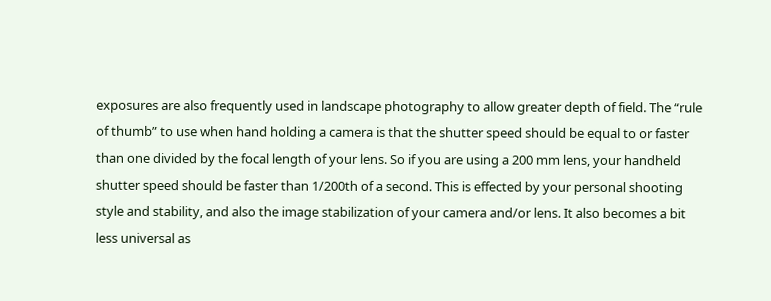exposures are also frequently used in landscape photography to allow greater depth of field. The “rule of thumb” to use when hand holding a camera is that the shutter speed should be equal to or faster than one divided by the focal length of your lens. So if you are using a 200 mm lens, your handheld shutter speed should be faster than 1/200th of a second. This is effected by your personal shooting style and stability, and also the image stabilization of your camera and/or lens. It also becomes a bit less universal as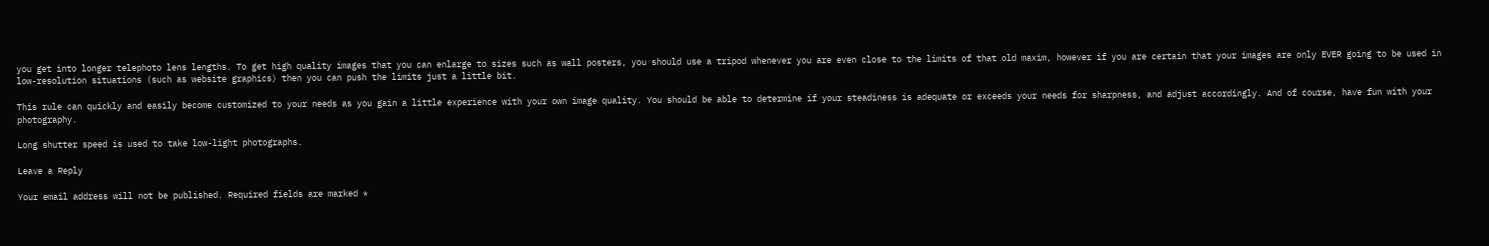you get into longer telephoto lens lengths. To get high quality images that you can enlarge to sizes such as wall posters, you should use a tripod whenever you are even close to the limits of that old maxim, however if you are certain that your images are only EVER going to be used in low-resolution situations (such as website graphics) then you can push the limits just a little bit.

This rule can quickly and easily become customized to your needs as you gain a little experience with your own image quality. You should be able to determine if your steadiness is adequate or exceeds your needs for sharpness, and adjust accordingly. And of course, have fun with your photography.

Long shutter speed is used to take low-light photographs.

Leave a Reply

Your email address will not be published. Required fields are marked *